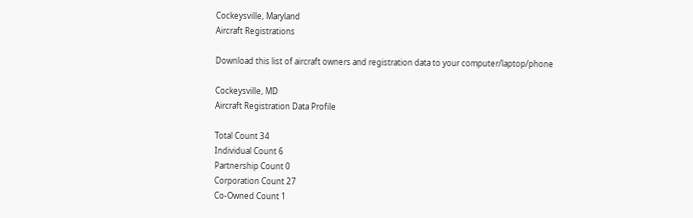Cockeysville, Maryland
Aircraft Registrations

Download this list of aircraft owners and registration data to your computer/laptop/phone

Cockeysville, MD
Aircraft Registration Data Profile

Total Count 34
Individual Count 6
Partnership Count 0
Corporation Count 27
Co-Owned Count 1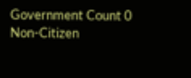Government Count 0
Non-Citizen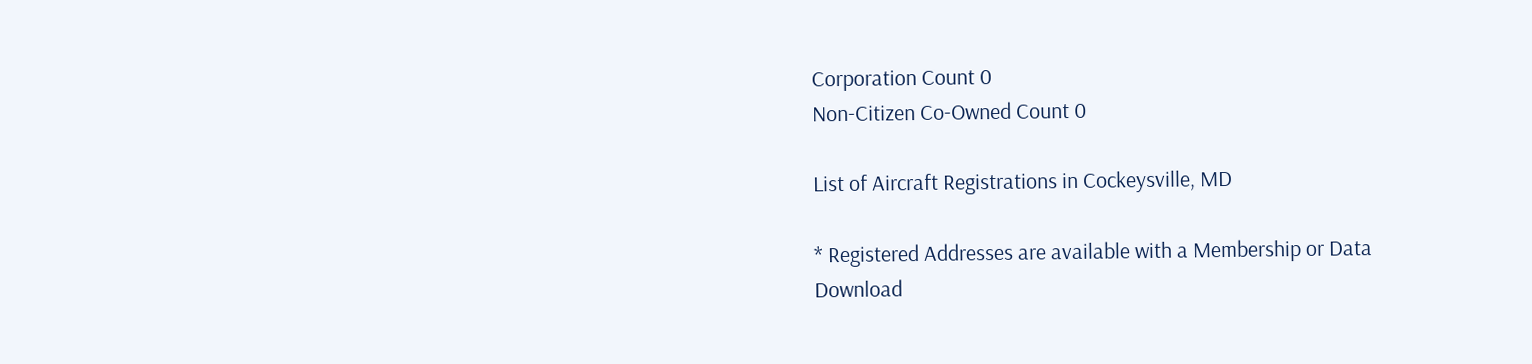Corporation Count 0
Non-Citizen Co-Owned Count 0

List of Aircraft Registrations in Cockeysville, MD

* Registered Addresses are available with a Membership or Data Download